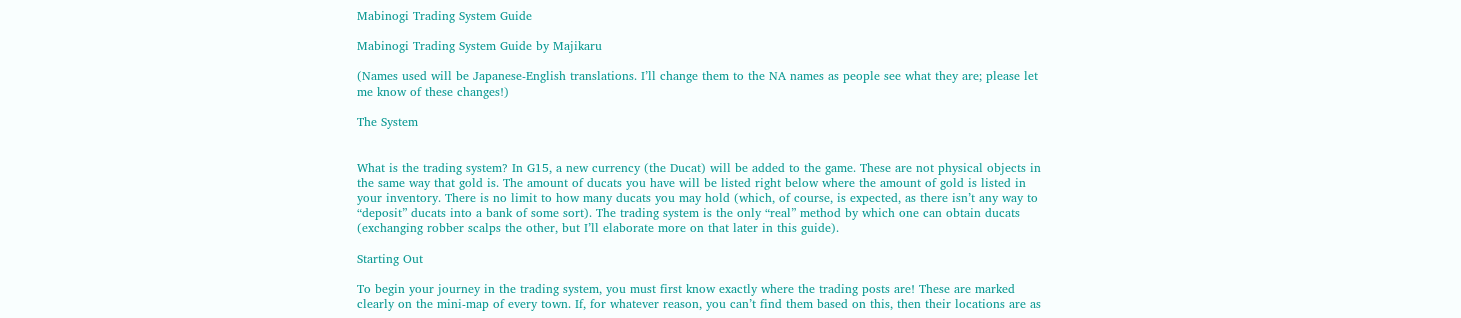Mabinogi Trading System Guide

Mabinogi Trading System Guide by Majikaru

(Names used will be Japanese-English translations. I’ll change them to the NA names as people see what they are; please let me know of these changes!)

The System


What is the trading system? In G15, a new currency (the Ducat) will be added to the game. These are not physical objects in the same way that gold is. The amount of ducats you have will be listed right below where the amount of gold is listed in your inventory. There is no limit to how many ducats you may hold (which, of course, is expected, as there isn’t any way to “deposit” ducats into a bank of some sort). The trading system is the only “real” method by which one can obtain ducats (exchanging robber scalps the other, but I’ll elaborate more on that later in this guide).

Starting Out

To begin your journey in the trading system, you must first know exactly where the trading posts are! These are marked clearly on the mini-map of every town. If, for whatever reason, you can’t find them based on this, then their locations are as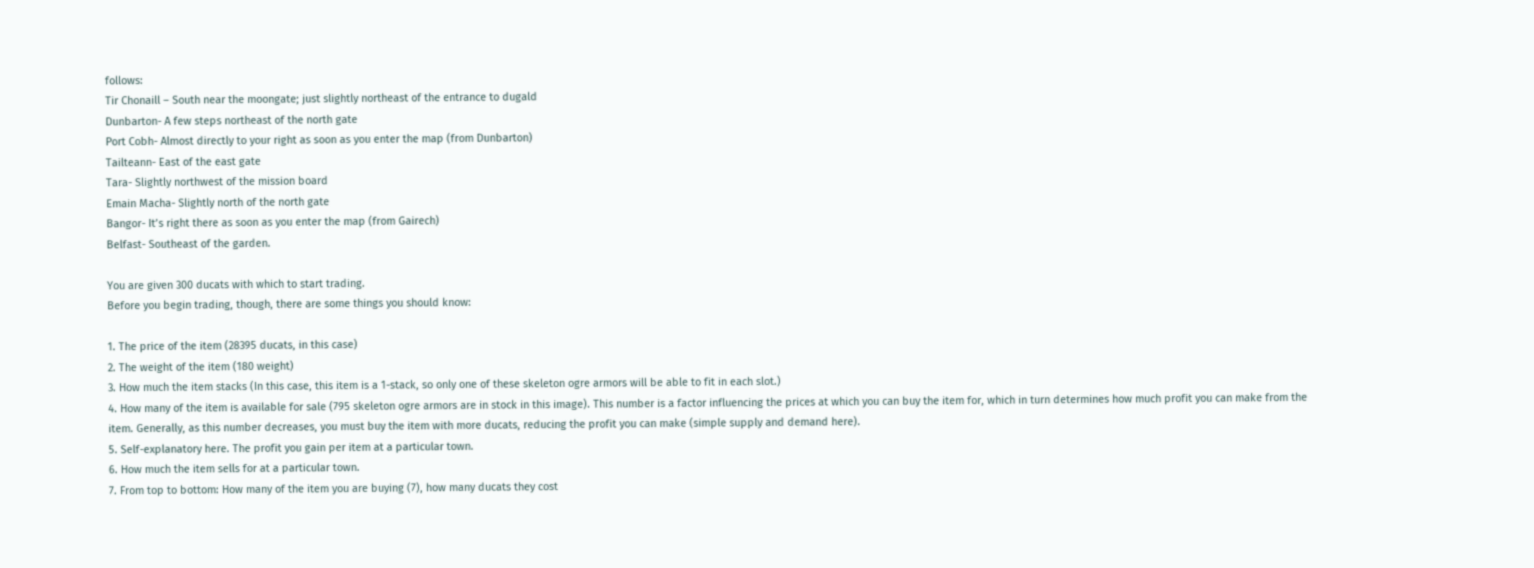follows:
Tir Chonaill – South near the moongate; just slightly northeast of the entrance to dugald
Dunbarton- A few steps northeast of the north gate
Port Cobh- Almost directly to your right as soon as you enter the map (from Dunbarton)
Tailteann- East of the east gate
Tara- Slightly northwest of the mission board
Emain Macha- Slightly north of the north gate
Bangor- It’s right there as soon as you enter the map (from Gairech)
Belfast- Southeast of the garden.

You are given 300 ducats with which to start trading.
Before you begin trading, though, there are some things you should know:

1. The price of the item (28395 ducats, in this case)
2. The weight of the item (180 weight)
3. How much the item stacks (In this case, this item is a 1-stack, so only one of these skeleton ogre armors will be able to fit in each slot.)
4. How many of the item is available for sale (795 skeleton ogre armors are in stock in this image). This number is a factor influencing the prices at which you can buy the item for, which in turn determines how much profit you can make from the item. Generally, as this number decreases, you must buy the item with more ducats, reducing the profit you can make (simple supply and demand here).
5. Self-explanatory here. The profit you gain per item at a particular town.
6. How much the item sells for at a particular town.
7. From top to bottom: How many of the item you are buying (7), how many ducats they cost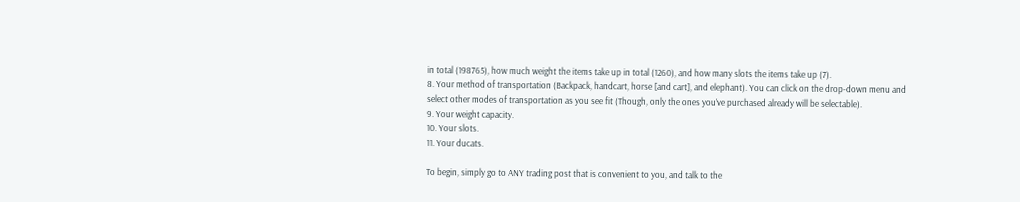in total (198765), how much weight the items take up in total (1260), and how many slots the items take up (7).
8. Your method of transportation (Backpack, handcart, horse [and cart], and elephant). You can click on the drop-down menu and select other modes of transportation as you see fit (Though, only the ones you’ve purchased already will be selectable).
9. Your weight capacity.
10. Your slots.
11. Your ducats.

To begin, simply go to ANY trading post that is convenient to you, and talk to the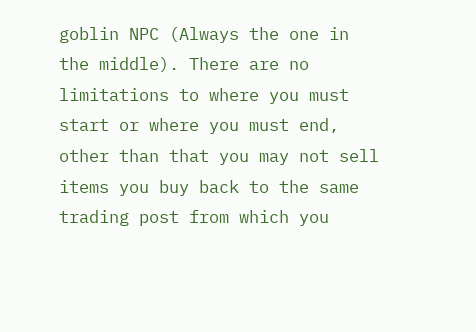goblin NPC (Always the one in the middle). There are no limitations to where you must start or where you must end, other than that you may not sell items you buy back to the same trading post from which you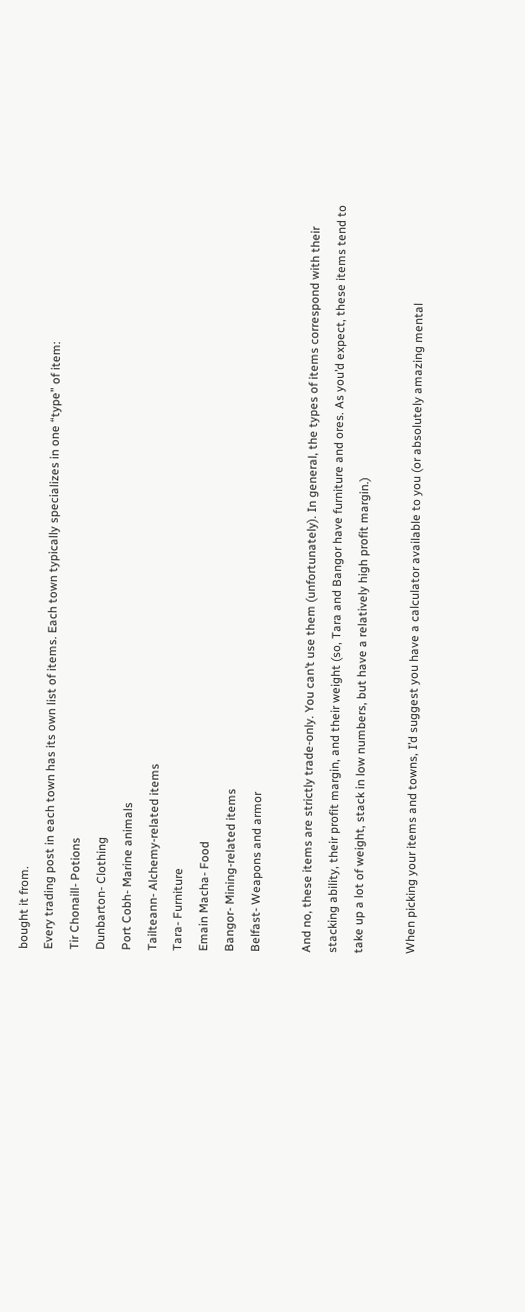bought it from.
Every trading post in each town has its own list of items. Each town typically specializes in one “type” of item:
Tir Chonaill- Potions
Dunbarton- Clothing
Port Cobh- Marine animals
Tailteann- Alchemy-related items
Tara- Furniture
Emain Macha- Food
Bangor- Mining-related items
Belfast- Weapons and armor

And no, these items are strictly trade-only. You can’t use them (unfortunately). In general, the types of items correspond with their stacking ability, their profit margin, and their weight (so, Tara and Bangor have furniture and ores. As you’d expect, these items tend to take up a lot of weight, stack in low numbers, but have a relatively high profit margin.)

When picking your items and towns, I’d suggest you have a calculator available to you (or absolutely amazing mental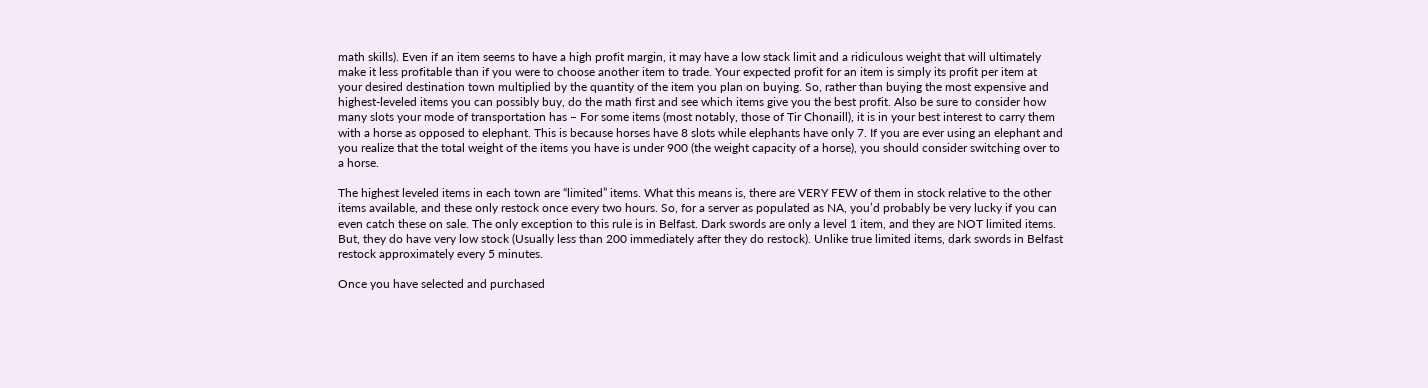math skills). Even if an item seems to have a high profit margin, it may have a low stack limit and a ridiculous weight that will ultimately make it less profitable than if you were to choose another item to trade. Your expected profit for an item is simply its profit per item at your desired destination town multiplied by the quantity of the item you plan on buying. So, rather than buying the most expensive and highest-leveled items you can possibly buy, do the math first and see which items give you the best profit. Also be sure to consider how many slots your mode of transportation has – For some items (most notably, those of Tir Chonaill), it is in your best interest to carry them with a horse as opposed to elephant. This is because horses have 8 slots while elephants have only 7. If you are ever using an elephant and you realize that the total weight of the items you have is under 900 (the weight capacity of a horse), you should consider switching over to a horse.

The highest leveled items in each town are “limited” items. What this means is, there are VERY FEW of them in stock relative to the other items available, and these only restock once every two hours. So, for a server as populated as NA, you’d probably be very lucky if you can even catch these on sale. The only exception to this rule is in Belfast. Dark swords are only a level 1 item, and they are NOT limited items. But, they do have very low stock (Usually less than 200 immediately after they do restock). Unlike true limited items, dark swords in Belfast restock approximately every 5 minutes.

Once you have selected and purchased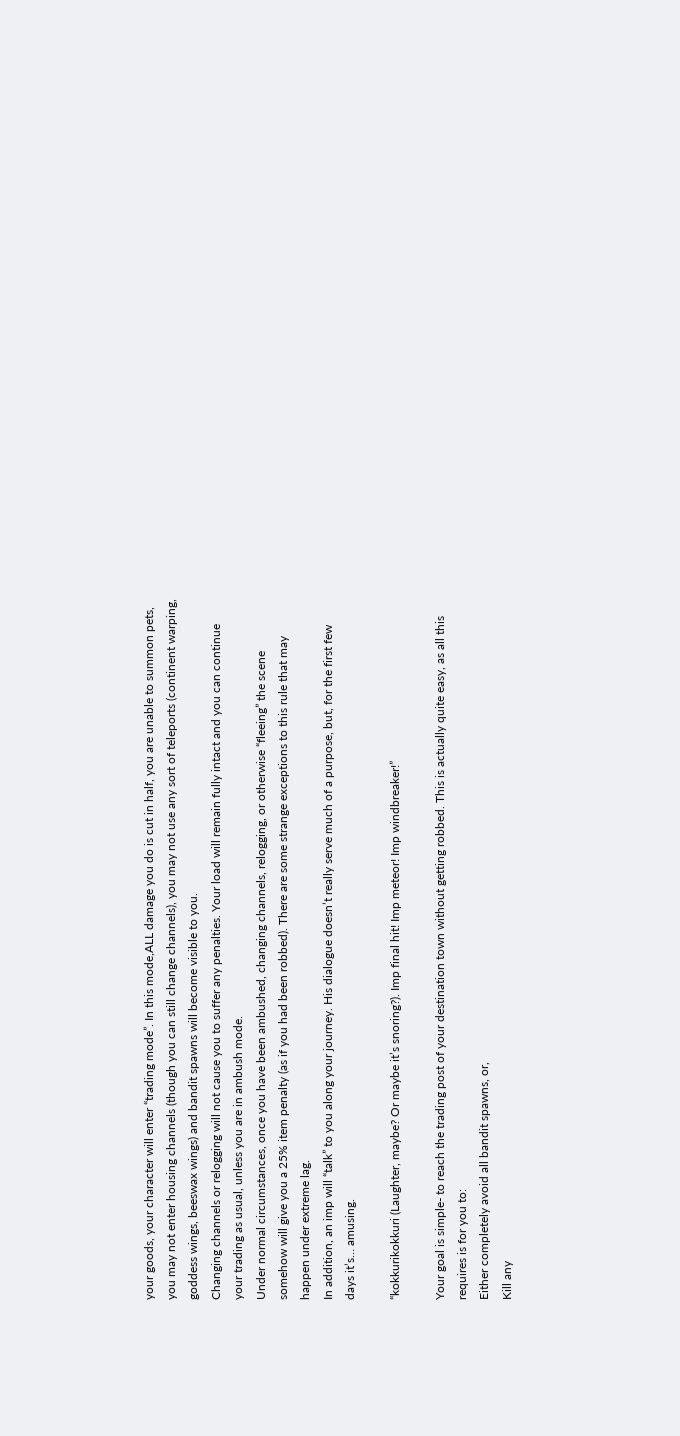your goods, your character will enter “trading mode”. In this mode,ALL damage you do is cut in half, you are unable to summon pets, you may not enter housing channels (though you can still change channels), you may not use any sort of teleports (continent warping, goddess wings, beeswax wings) and bandit spawns will become visible to you.
Changing channels or relogging will not cause you to suffer any penalties. Your load will remain fully intact and you can continue your trading as usual, unless you are in ambush mode.
Under normal circumstances, once you have been ambushed, changing channels, relogging, or otherwise “fleeing” the scene somehow will give you a 25% item penalty (as if you had been robbed). There are some strange exceptions to this rule that may happen under extreme lag.
In addition, an imp will “talk” to you along your journey. His dialogue doesn’t really serve much of a purpose, but, for the first few days it’s… amusing.

“kokkurikokkuri (Laughter, maybe? Or maybe it’s snoring?). Imp final hit! Imp meteor! Imp windbreaker!”

Your goal is simple- to reach the trading post of your destination town without getting robbed. This is actually quite easy, as all this requires is for you to:
Either completely avoid all bandit spawns, or,
Kill any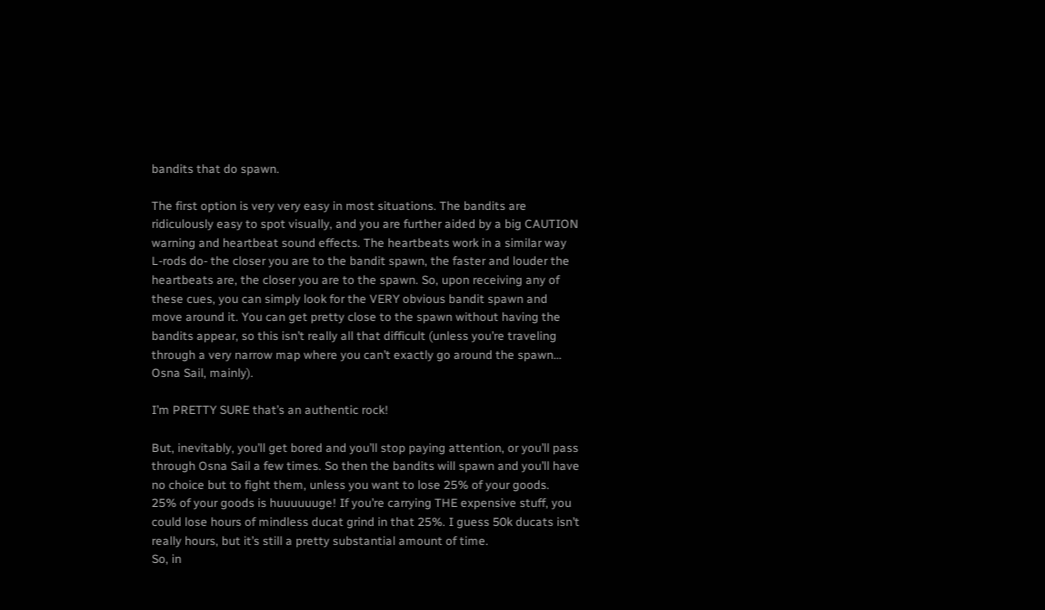bandits that do spawn.

The first option is very very easy in most situations. The bandits are ridiculously easy to spot visually, and you are further aided by a big CAUTION warning and heartbeat sound effects. The heartbeats work in a similar way L-rods do- the closer you are to the bandit spawn, the faster and louder the heartbeats are, the closer you are to the spawn. So, upon receiving any of these cues, you can simply look for the VERY obvious bandit spawn and move around it. You can get pretty close to the spawn without having the bandits appear, so this isn’t really all that difficult (unless you’re traveling through a very narrow map where you can’t exactly go around the spawn… Osna Sail, mainly).

I’m PRETTY SURE that’s an authentic rock!

But, inevitably, you’ll get bored and you’ll stop paying attention, or you’ll pass through Osna Sail a few times. So then the bandits will spawn and you’ll have no choice but to fight them, unless you want to lose 25% of your goods.
25% of your goods is huuuuuuge! If you’re carrying THE expensive stuff, you could lose hours of mindless ducat grind in that 25%. I guess 50k ducats isn’t really hours, but it’s still a pretty substantial amount of time.
So, in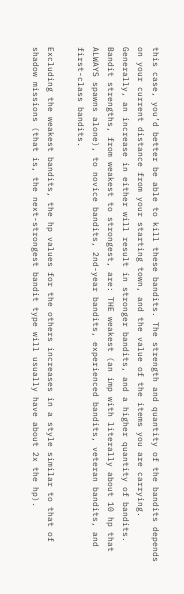this case, you’d better be able to kill these bandits. The strength and quantity of the bandits depends on your current distance from your starting town, and the value of the items you are carrying. Generally, an increase in either will result in stronger bandits, and a higher quantity of bandits.
Bandit strengths, from weakest to strongest, are: THE weakest (an imp with literally about 10 hp that ALWAYS spawns alone), to novice bandits, 2nd-year bandits, experienced bandits, veteran bandits, and first-class bandits.

Excluding the weakest bandits, the hp values for the others increases in a style similar to that of shadow missions (that is, the next-strongest bandit type will usually have about 2x the hp).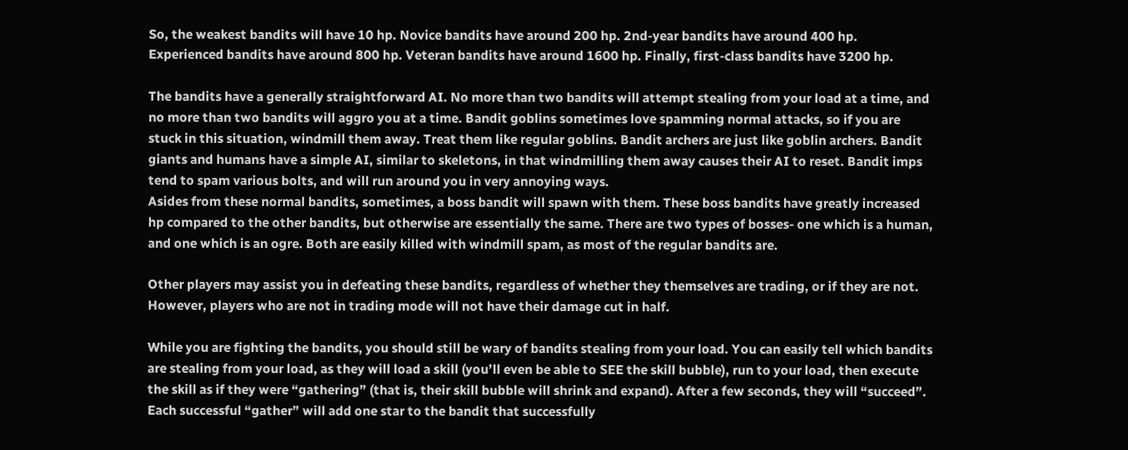So, the weakest bandits will have 10 hp. Novice bandits have around 200 hp. 2nd-year bandits have around 400 hp. Experienced bandits have around 800 hp. Veteran bandits have around 1600 hp. Finally, first-class bandits have 3200 hp.

The bandits have a generally straightforward AI. No more than two bandits will attempt stealing from your load at a time, and no more than two bandits will aggro you at a time. Bandit goblins sometimes love spamming normal attacks, so if you are stuck in this situation, windmill them away. Treat them like regular goblins. Bandit archers are just like goblin archers. Bandit giants and humans have a simple AI, similar to skeletons, in that windmilling them away causes their AI to reset. Bandit imps tend to spam various bolts, and will run around you in very annoying ways.
Asides from these normal bandits, sometimes, a boss bandit will spawn with them. These boss bandits have greatly increased hp compared to the other bandits, but otherwise are essentially the same. There are two types of bosses- one which is a human, and one which is an ogre. Both are easily killed with windmill spam, as most of the regular bandits are.

Other players may assist you in defeating these bandits, regardless of whether they themselves are trading, or if they are not. However, players who are not in trading mode will not have their damage cut in half.

While you are fighting the bandits, you should still be wary of bandits stealing from your load. You can easily tell which bandits are stealing from your load, as they will load a skill (you’ll even be able to SEE the skill bubble), run to your load, then execute the skill as if they were “gathering” (that is, their skill bubble will shrink and expand). After a few seconds, they will “succeed”. Each successful “gather” will add one star to the bandit that successfully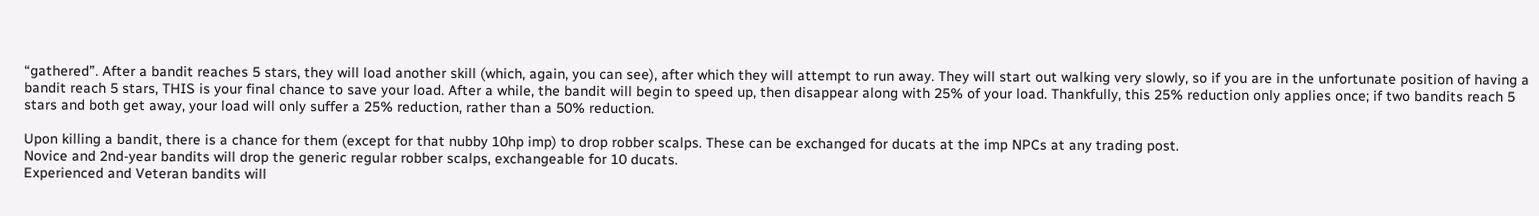“gathered”. After a bandit reaches 5 stars, they will load another skill (which, again, you can see), after which they will attempt to run away. They will start out walking very slowly, so if you are in the unfortunate position of having a bandit reach 5 stars, THIS is your final chance to save your load. After a while, the bandit will begin to speed up, then disappear along with 25% of your load. Thankfully, this 25% reduction only applies once; if two bandits reach 5 stars and both get away, your load will only suffer a 25% reduction, rather than a 50% reduction.

Upon killing a bandit, there is a chance for them (except for that nubby 10hp imp) to drop robber scalps. These can be exchanged for ducats at the imp NPCs at any trading post.
Novice and 2nd-year bandits will drop the generic regular robber scalps, exchangeable for 10 ducats.
Experienced and Veteran bandits will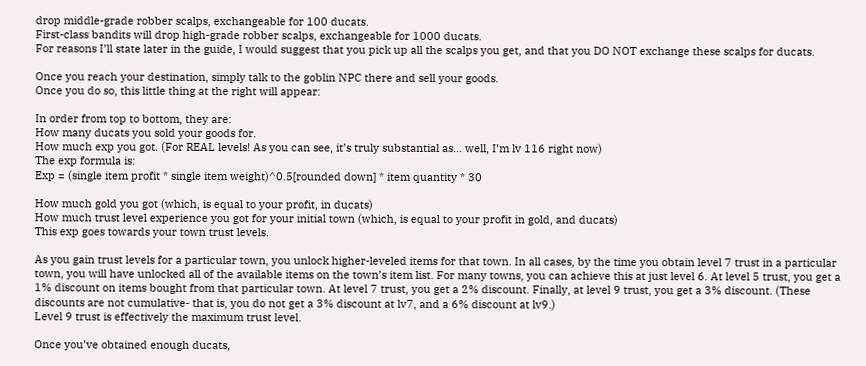drop middle-grade robber scalps, exchangeable for 100 ducats.
First-class bandits will drop high-grade robber scalps, exchangeable for 1000 ducats.
For reasons I’ll state later in the guide, I would suggest that you pick up all the scalps you get, and that you DO NOT exchange these scalps for ducats.

Once you reach your destination, simply talk to the goblin NPC there and sell your goods.
Once you do so, this little thing at the right will appear:

In order from top to bottom, they are:
How many ducats you sold your goods for.
How much exp you got. (For REAL levels! As you can see, it’s truly substantial as… well, I’m lv 116 right now)
The exp formula is:
Exp = (single item profit * single item weight)^0.5[rounded down] * item quantity * 30

How much gold you got (which, is equal to your profit, in ducats)
How much trust level experience you got for your initial town (which, is equal to your profit in gold, and ducats)
This exp goes towards your town trust levels.

As you gain trust levels for a particular town, you unlock higher-leveled items for that town. In all cases, by the time you obtain level 7 trust in a particular town, you will have unlocked all of the available items on the town’s item list. For many towns, you can achieve this at just level 6. At level 5 trust, you get a 1% discount on items bought from that particular town. At level 7 trust, you get a 2% discount. Finally, at level 9 trust, you get a 3% discount. (These discounts are not cumulative- that is, you do not get a 3% discount at lv7, and a 6% discount at lv9.)
Level 9 trust is effectively the maximum trust level.

Once you’ve obtained enough ducats,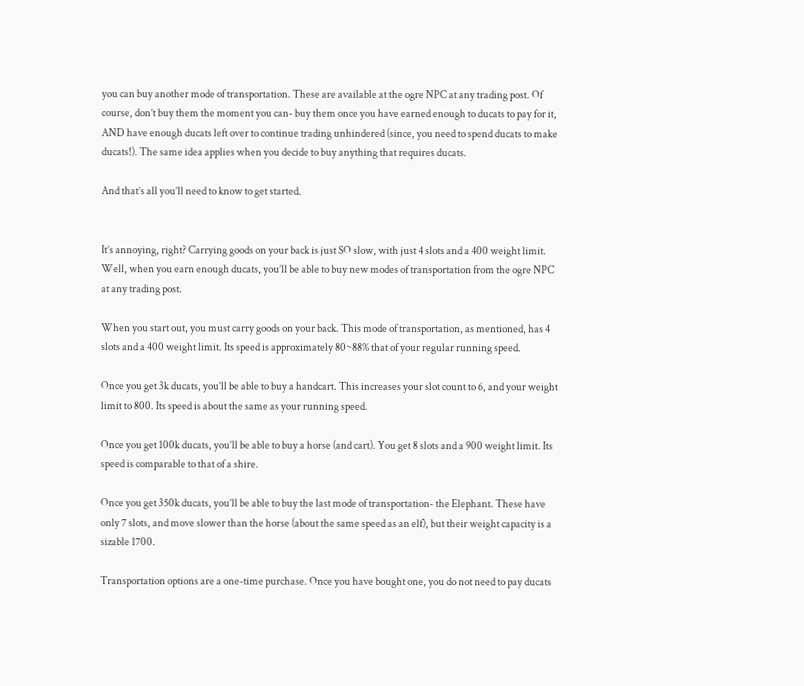you can buy another mode of transportation. These are available at the ogre NPC at any trading post. Of course, don’t buy them the moment you can- buy them once you have earned enough to ducats to pay for it, AND have enough ducats left over to continue trading unhindered (since, you need to spend ducats to make ducats!). The same idea applies when you decide to buy anything that requires ducats.

And that’s all you’ll need to know to get started.


It’s annoying, right? Carrying goods on your back is just SO slow, with just 4 slots and a 400 weight limit.
Well, when you earn enough ducats, you’ll be able to buy new modes of transportation from the ogre NPC at any trading post.

When you start out, you must carry goods on your back. This mode of transportation, as mentioned, has 4 slots and a 400 weight limit. Its speed is approximately 80~88% that of your regular running speed.

Once you get 3k ducats, you’ll be able to buy a handcart. This increases your slot count to 6, and your weight limit to 800. Its speed is about the same as your running speed.

Once you get 100k ducats, you’ll be able to buy a horse (and cart). You get 8 slots and a 900 weight limit. Its speed is comparable to that of a shire.

Once you get 350k ducats, you’ll be able to buy the last mode of transportation- the Elephant. These have only 7 slots, and move slower than the horse (about the same speed as an elf), but their weight capacity is a sizable 1700.

Transportation options are a one-time purchase. Once you have bought one, you do not need to pay ducats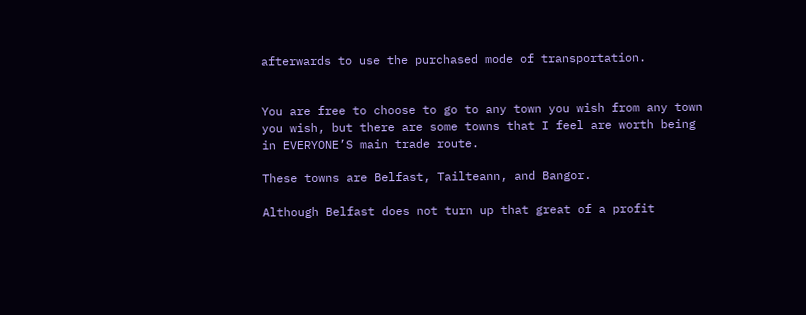afterwards to use the purchased mode of transportation.


You are free to choose to go to any town you wish from any town you wish, but there are some towns that I feel are worth being in EVERYONE’S main trade route.

These towns are Belfast, Tailteann, and Bangor.

Although Belfast does not turn up that great of a profit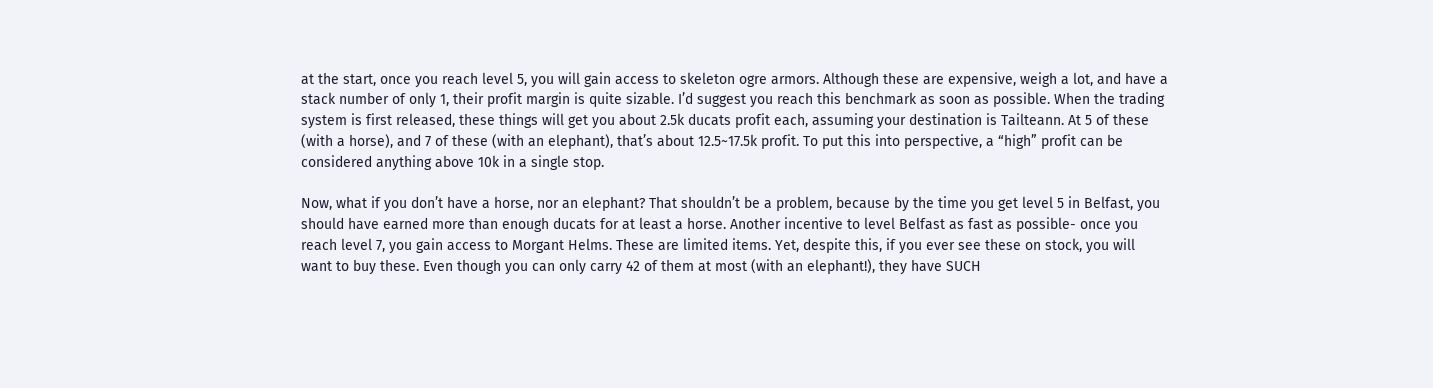at the start, once you reach level 5, you will gain access to skeleton ogre armors. Although these are expensive, weigh a lot, and have a stack number of only 1, their profit margin is quite sizable. I’d suggest you reach this benchmark as soon as possible. When the trading system is first released, these things will get you about 2.5k ducats profit each, assuming your destination is Tailteann. At 5 of these (with a horse), and 7 of these (with an elephant), that’s about 12.5~17.5k profit. To put this into perspective, a “high” profit can be considered anything above 10k in a single stop.

Now, what if you don’t have a horse, nor an elephant? That shouldn’t be a problem, because by the time you get level 5 in Belfast, you should have earned more than enough ducats for at least a horse. Another incentive to level Belfast as fast as possible- once you reach level 7, you gain access to Morgant Helms. These are limited items. Yet, despite this, if you ever see these on stock, you will want to buy these. Even though you can only carry 42 of them at most (with an elephant!), they have SUCH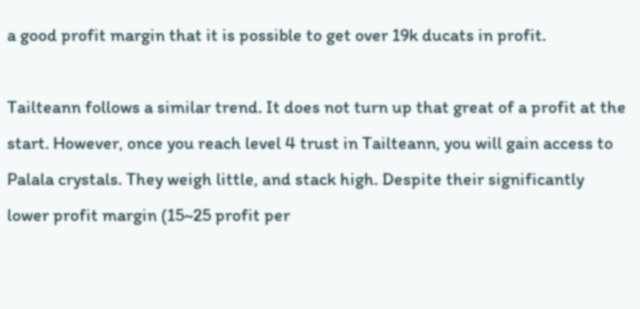a good profit margin that it is possible to get over 19k ducats in profit.

Tailteann follows a similar trend. It does not turn up that great of a profit at the start. However, once you reach level 4 trust in Tailteann, you will gain access to Palala crystals. They weigh little, and stack high. Despite their significantly lower profit margin (15~25 profit per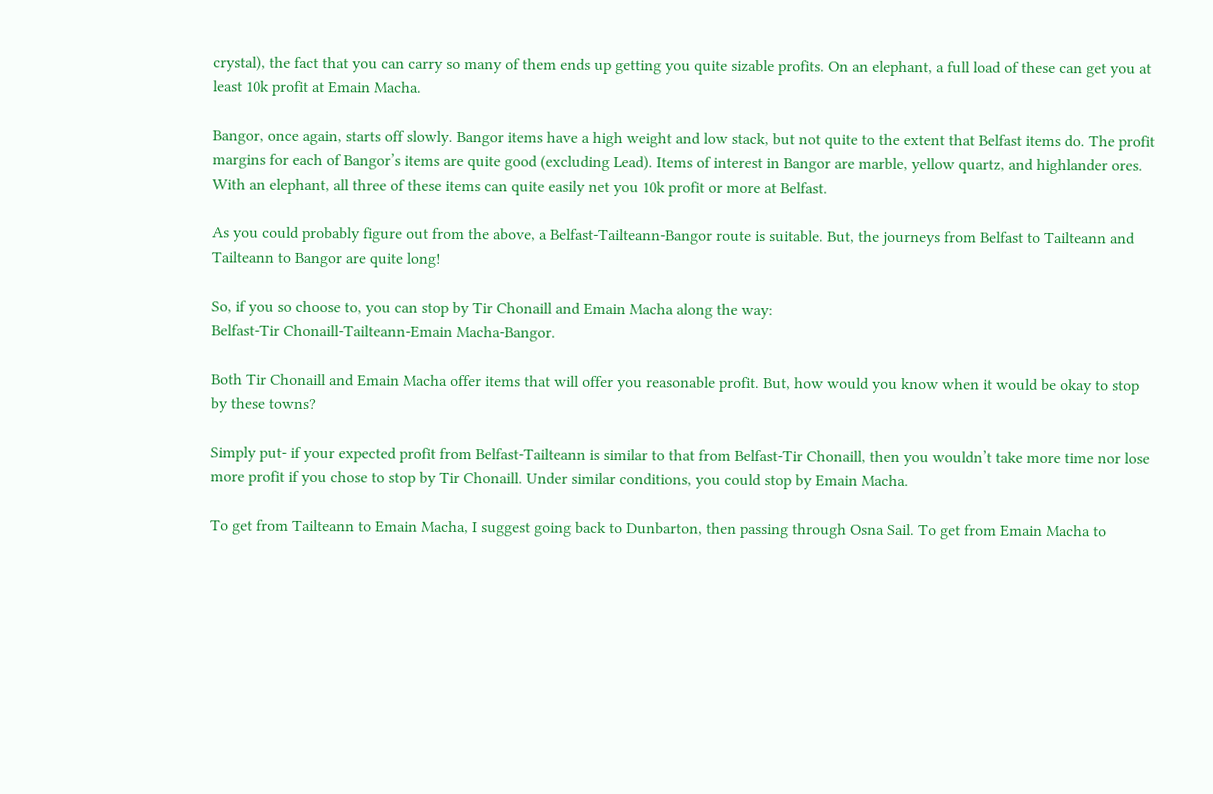crystal), the fact that you can carry so many of them ends up getting you quite sizable profits. On an elephant, a full load of these can get you at least 10k profit at Emain Macha.

Bangor, once again, starts off slowly. Bangor items have a high weight and low stack, but not quite to the extent that Belfast items do. The profit margins for each of Bangor’s items are quite good (excluding Lead). Items of interest in Bangor are marble, yellow quartz, and highlander ores. With an elephant, all three of these items can quite easily net you 10k profit or more at Belfast.

As you could probably figure out from the above, a Belfast-Tailteann-Bangor route is suitable. But, the journeys from Belfast to Tailteann and Tailteann to Bangor are quite long!

So, if you so choose to, you can stop by Tir Chonaill and Emain Macha along the way:
Belfast-Tir Chonaill-Tailteann-Emain Macha-Bangor.

Both Tir Chonaill and Emain Macha offer items that will offer you reasonable profit. But, how would you know when it would be okay to stop by these towns?

Simply put- if your expected profit from Belfast-Tailteann is similar to that from Belfast-Tir Chonaill, then you wouldn’t take more time nor lose more profit if you chose to stop by Tir Chonaill. Under similar conditions, you could stop by Emain Macha.

To get from Tailteann to Emain Macha, I suggest going back to Dunbarton, then passing through Osna Sail. To get from Emain Macha to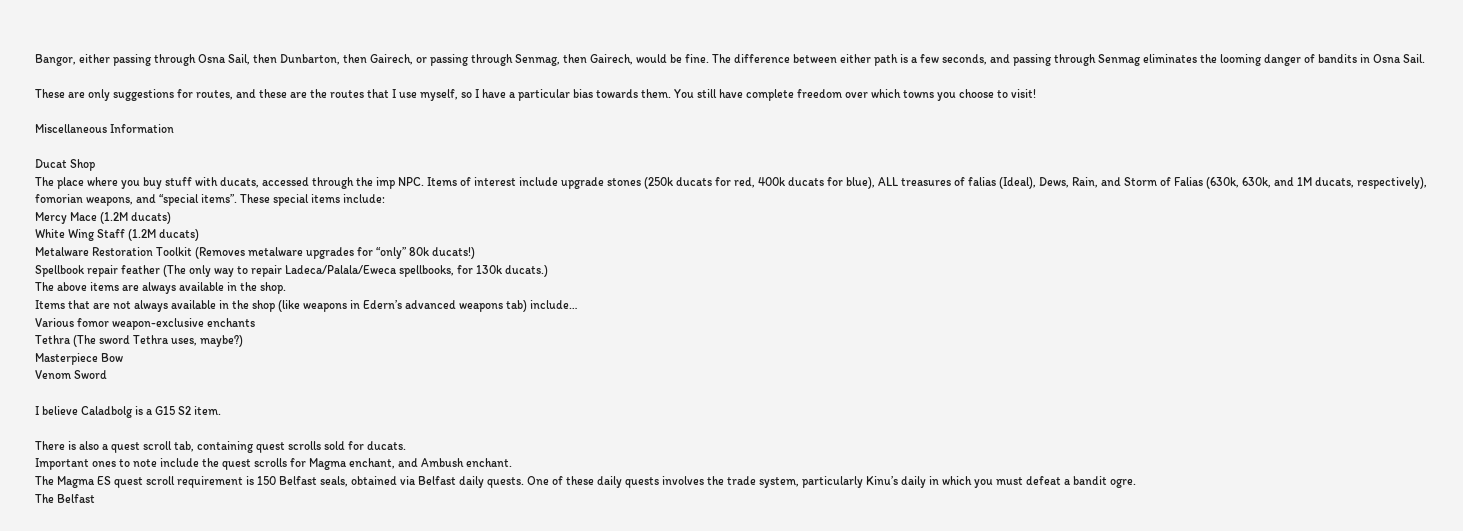Bangor, either passing through Osna Sail, then Dunbarton, then Gairech, or passing through Senmag, then Gairech, would be fine. The difference between either path is a few seconds, and passing through Senmag eliminates the looming danger of bandits in Osna Sail.

These are only suggestions for routes, and these are the routes that I use myself, so I have a particular bias towards them. You still have complete freedom over which towns you choose to visit!

Miscellaneous Information

Ducat Shop
The place where you buy stuff with ducats, accessed through the imp NPC. Items of interest include upgrade stones (250k ducats for red, 400k ducats for blue), ALL treasures of falias (Ideal), Dews, Rain, and Storm of Falias (630k, 630k, and 1M ducats, respectively), fomorian weapons, and “special items”. These special items include:
Mercy Mace (1.2M ducats)
White Wing Staff (1.2M ducats)
Metalware Restoration Toolkit (Removes metalware upgrades for “only” 80k ducats!)
Spellbook repair feather (The only way to repair Ladeca/Palala/Eweca spellbooks, for 130k ducats.)
The above items are always available in the shop.
Items that are not always available in the shop (like weapons in Edern’s advanced weapons tab) include…
Various fomor weapon-exclusive enchants
Tethra (The sword Tethra uses, maybe?)
Masterpiece Bow
Venom Sword

I believe Caladbolg is a G15 S2 item.

There is also a quest scroll tab, containing quest scrolls sold for ducats.
Important ones to note include the quest scrolls for Magma enchant, and Ambush enchant.
The Magma ES quest scroll requirement is 150 Belfast seals, obtained via Belfast daily quests. One of these daily quests involves the trade system, particularly Kinu’s daily in which you must defeat a bandit ogre.
The Belfast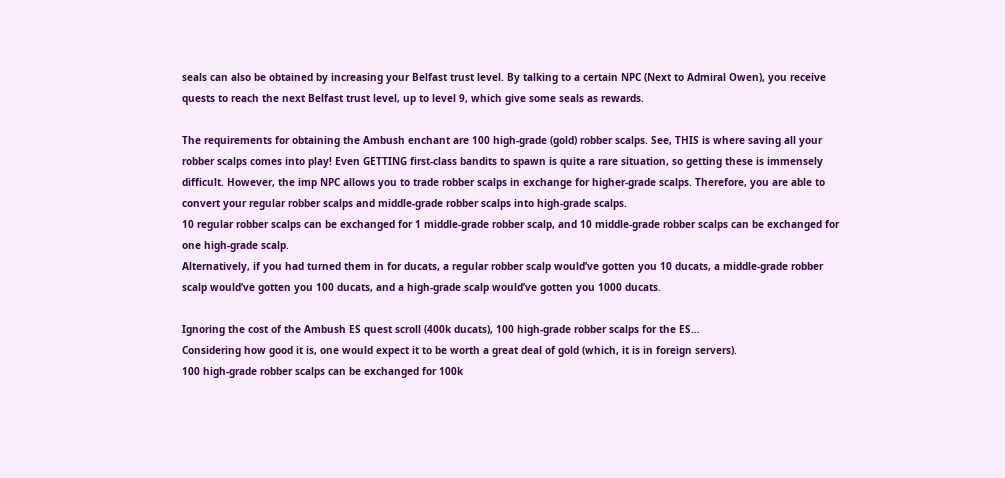seals can also be obtained by increasing your Belfast trust level. By talking to a certain NPC (Next to Admiral Owen), you receive quests to reach the next Belfast trust level, up to level 9, which give some seals as rewards.

The requirements for obtaining the Ambush enchant are 100 high-grade (gold) robber scalps. See, THIS is where saving all your robber scalps comes into play! Even GETTING first-class bandits to spawn is quite a rare situation, so getting these is immensely difficult. However, the imp NPC allows you to trade robber scalps in exchange for higher-grade scalps. Therefore, you are able to convert your regular robber scalps and middle-grade robber scalps into high-grade scalps.
10 regular robber scalps can be exchanged for 1 middle-grade robber scalp, and 10 middle-grade robber scalps can be exchanged for one high-grade scalp.
Alternatively, if you had turned them in for ducats, a regular robber scalp would’ve gotten you 10 ducats, a middle-grade robber scalp would’ve gotten you 100 ducats, and a high-grade scalp would’ve gotten you 1000 ducats.

Ignoring the cost of the Ambush ES quest scroll (400k ducats), 100 high-grade robber scalps for the ES…
Considering how good it is, one would expect it to be worth a great deal of gold (which, it is in foreign servers).
100 high-grade robber scalps can be exchanged for 100k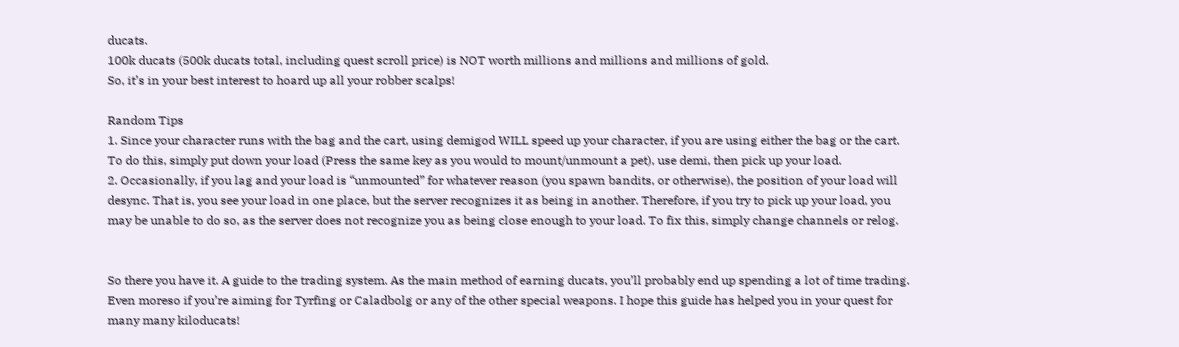ducats.
100k ducats (500k ducats total, including quest scroll price) is NOT worth millions and millions and millions of gold.
So, it’s in your best interest to hoard up all your robber scalps!

Random Tips
1. Since your character runs with the bag and the cart, using demigod WILL speed up your character, if you are using either the bag or the cart. To do this, simply put down your load (Press the same key as you would to mount/unmount a pet), use demi, then pick up your load.
2. Occasionally, if you lag and your load is “unmounted” for whatever reason (you spawn bandits, or otherwise), the position of your load will desync. That is, you see your load in one place, but the server recognizes it as being in another. Therefore, if you try to pick up your load, you may be unable to do so, as the server does not recognize you as being close enough to your load. To fix this, simply change channels or relog.


So there you have it. A guide to the trading system. As the main method of earning ducats, you’ll probably end up spending a lot of time trading. Even moreso if you’re aiming for Tyrfing or Caladbolg or any of the other special weapons. I hope this guide has helped you in your quest for many many kiloducats!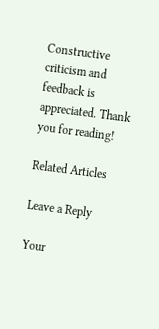Constructive criticism and feedback is appreciated. Thank you for reading!

Related Articles

Leave a Reply

Your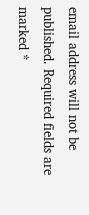email address will not be published. Required fields are marked *